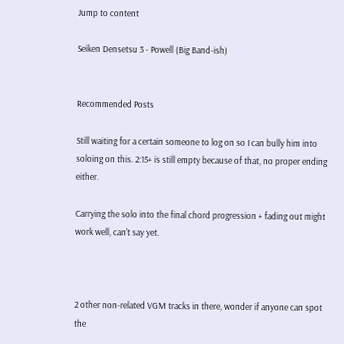Jump to content

Seiken Densetsu 3 - Powell (Big Band-ish)


Recommended Posts

Still waiting for a certain someone to log on so I can bully him into soloing on this. 2:15+ is still empty because of that, no proper ending either.

Carrying the solo into the final chord progression + fading out might work well, can't say yet.



2 other non-related VGM tracks in there, wonder if anyone can spot the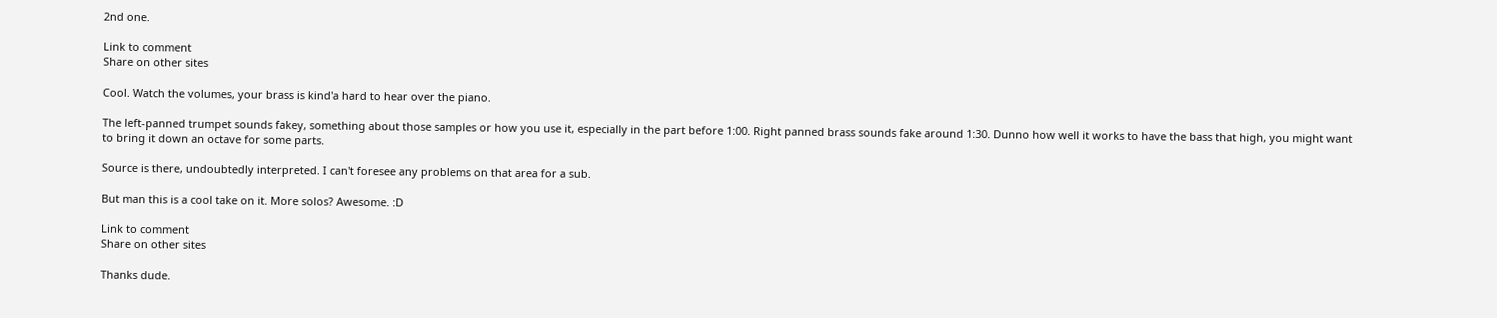2nd one.

Link to comment
Share on other sites

Cool. Watch the volumes, your brass is kind'a hard to hear over the piano.

The left-panned trumpet sounds fakey, something about those samples or how you use it, especially in the part before 1:00. Right panned brass sounds fake around 1:30. Dunno how well it works to have the bass that high, you might want to bring it down an octave for some parts.

Source is there, undoubtedly interpreted. I can't foresee any problems on that area for a sub.

But man this is a cool take on it. More solos? Awesome. :D

Link to comment
Share on other sites

Thanks dude.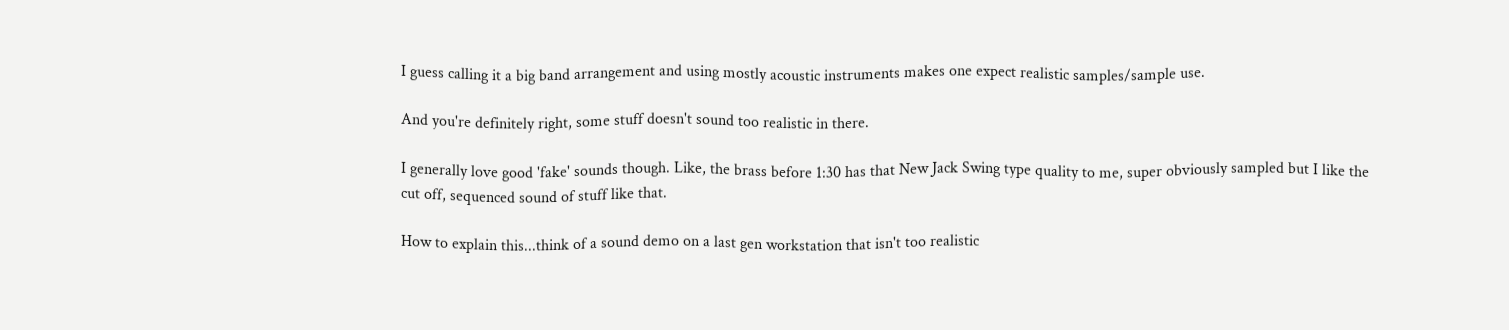I guess calling it a big band arrangement and using mostly acoustic instruments makes one expect realistic samples/sample use.

And you're definitely right, some stuff doesn't sound too realistic in there.

I generally love good 'fake' sounds though. Like, the brass before 1:30 has that New Jack Swing type quality to me, super obviously sampled but I like the cut off, sequenced sound of stuff like that.

How to explain this...think of a sound demo on a last gen workstation that isn't too realistic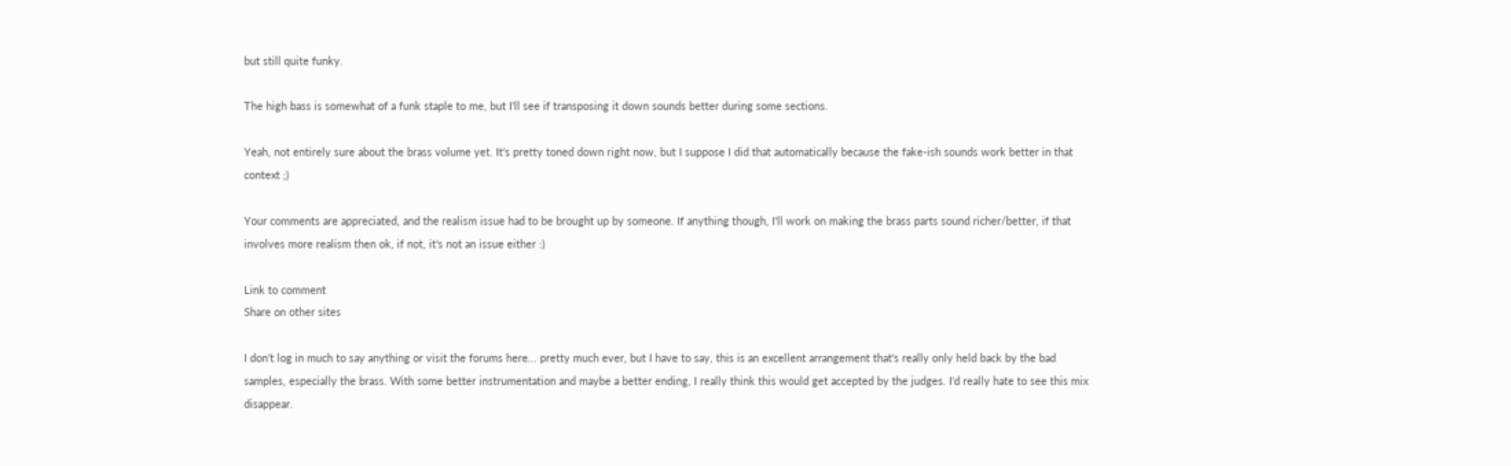but still quite funky.

The high bass is somewhat of a funk staple to me, but I'll see if transposing it down sounds better during some sections.

Yeah, not entirely sure about the brass volume yet. It's pretty toned down right now, but I suppose I did that automatically because the fake-ish sounds work better in that context ;)

Your comments are appreciated, and the realism issue had to be brought up by someone. If anything though, I'll work on making the brass parts sound richer/better, if that involves more realism then ok, if not, it's not an issue either :)

Link to comment
Share on other sites

I don't log in much to say anything or visit the forums here... pretty much ever, but I have to say, this is an excellent arrangement that's really only held back by the bad samples, especially the brass. With some better instrumentation and maybe a better ending, I really think this would get accepted by the judges. I'd really hate to see this mix disappear.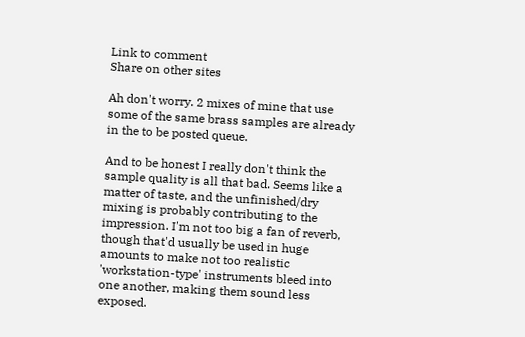Link to comment
Share on other sites

Ah don't worry. 2 mixes of mine that use some of the same brass samples are already in the to be posted queue.

And to be honest I really don't think the sample quality is all that bad. Seems like a matter of taste, and the unfinished/dry mixing is probably contributing to the impression. I'm not too big a fan of reverb, though that'd usually be used in huge amounts to make not too realistic 'workstation-type' instruments bleed into one another, making them sound less exposed.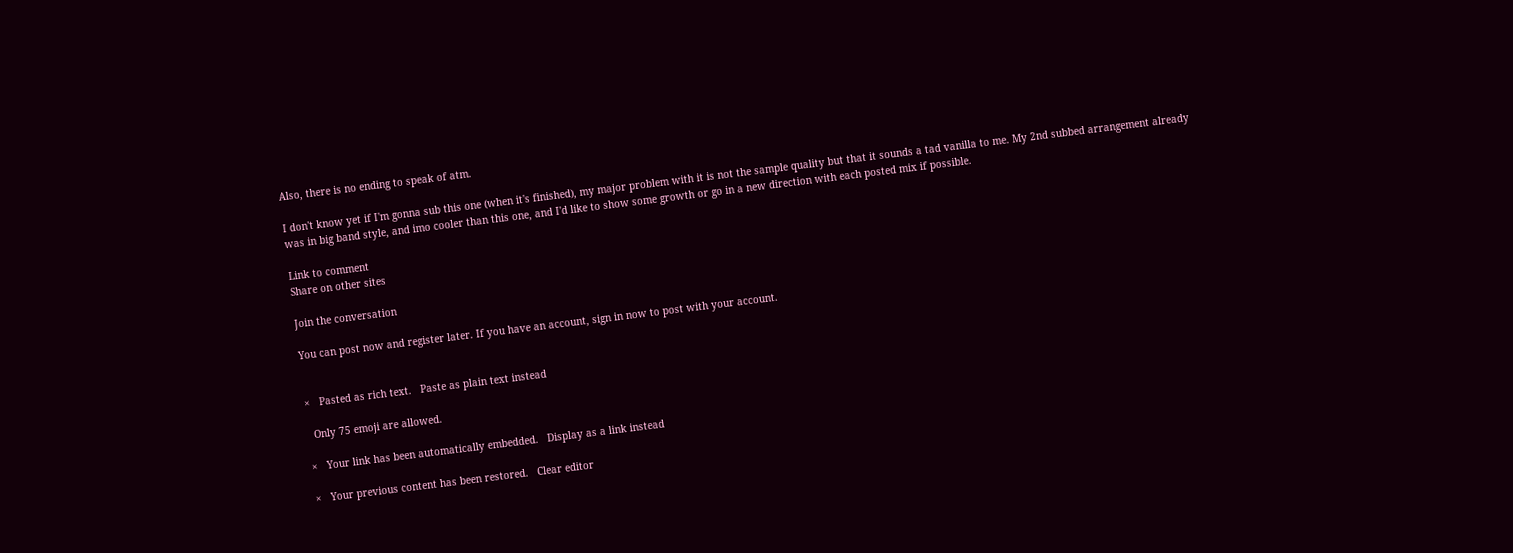Also, there is no ending to speak of atm.

I don't know yet if I'm gonna sub this one (when it's finished), my major problem with it is not the sample quality but that it sounds a tad vanilla to me. My 2nd subbed arrangement already was in big band style, and imo cooler than this one, and I'd like to show some growth or go in a new direction with each posted mix if possible.

Link to comment
Share on other sites

Join the conversation

You can post now and register later. If you have an account, sign in now to post with your account.


×   Pasted as rich text.   Paste as plain text instead

  Only 75 emoji are allowed.

×   Your link has been automatically embedded.   Display as a link instead

×   Your previous content has been restored.   Clear editor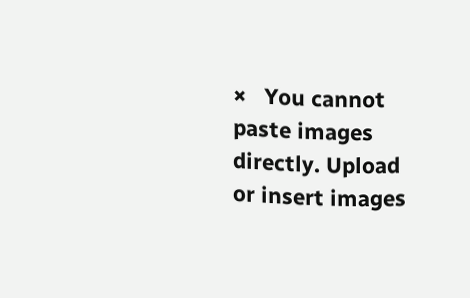×   You cannot paste images directly. Upload or insert images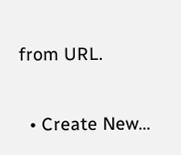from URL.


  • Create New...